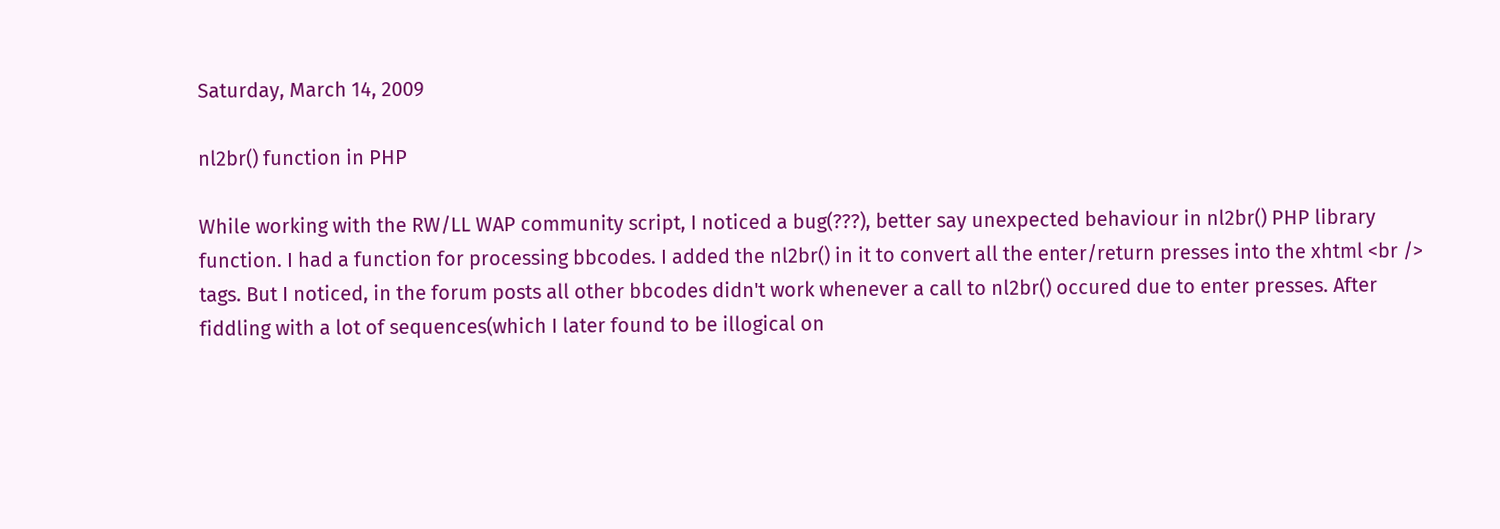Saturday, March 14, 2009

nl2br() function in PHP

While working with the RW/LL WAP community script, I noticed a bug(???), better say unexpected behaviour in nl2br() PHP library function. I had a function for processing bbcodes. I added the nl2br() in it to convert all the enter/return presses into the xhtml <br /> tags. But I noticed, in the forum posts all other bbcodes didn't work whenever a call to nl2br() occured due to enter presses. After fiddling with a lot of sequences(which I later found to be illogical on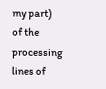my part) of the processing lines of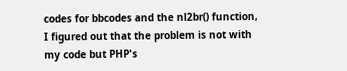codes for bbcodes and the nl2br() function, I figured out that the problem is not with my code but PHP's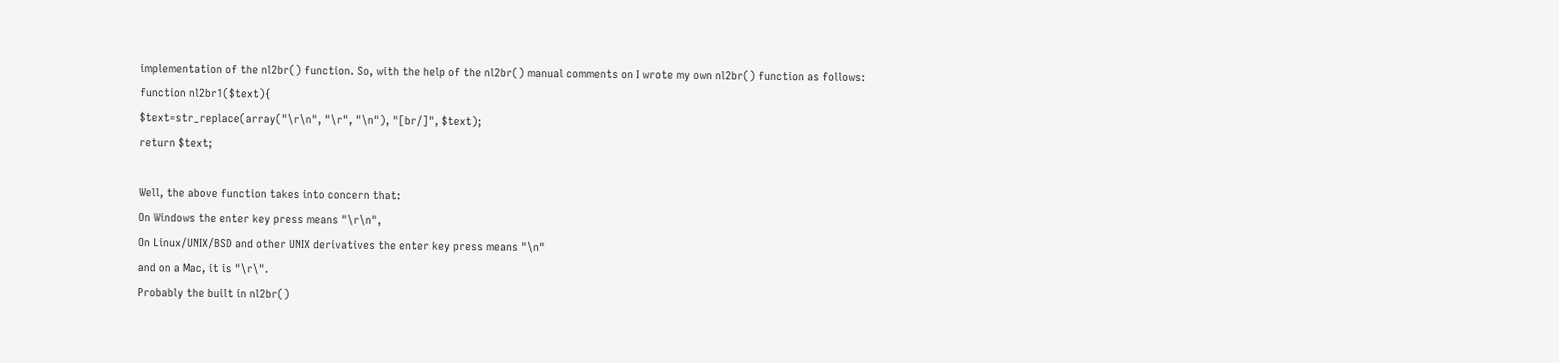implementation of the nl2br() function. So, with the help of the nl2br() manual comments on I wrote my own nl2br() function as follows:
function nl2br1($text){
$text=str_replace(array("\r\n", "\r", "\n"), "[br/]", $text);
return $text;

Well, the above function takes into concern that:
On Windows the enter key press means "\r\n",
On Linux/UNIX/BSD and other UNIX derivatives the enter key press means "\n"
and on a Mac, it is "\r\".
Probably the built in nl2br()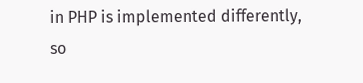in PHP is implemented differently, so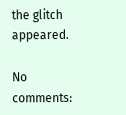the glitch appeared.

No comments: